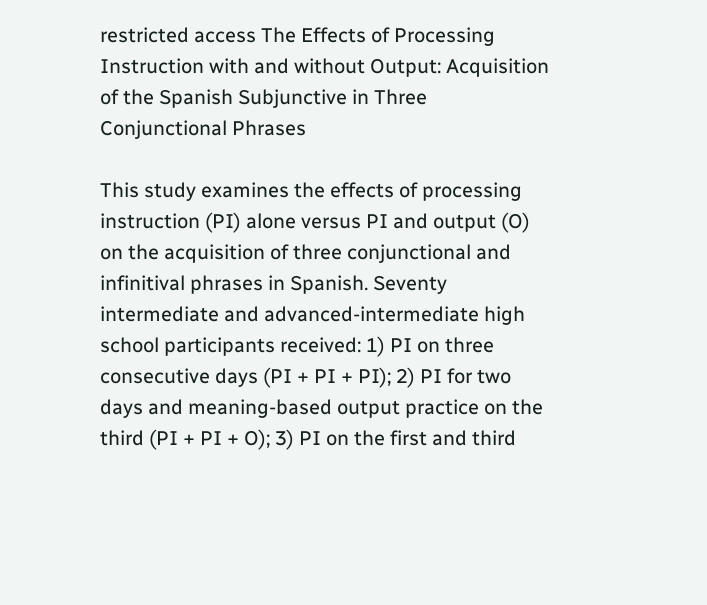restricted access The Effects of Processing Instruction with and without Output: Acquisition of the Spanish Subjunctive in Three Conjunctional Phrases

This study examines the effects of processing instruction (PI) alone versus PI and output (O) on the acquisition of three conjunctional and infinitival phrases in Spanish. Seventy intermediate and advanced-intermediate high school participants received: 1) PI on three consecutive days (PI + PI + PI); 2) PI for two days and meaning-based output practice on the third (PI + PI + O); 3) PI on the first and third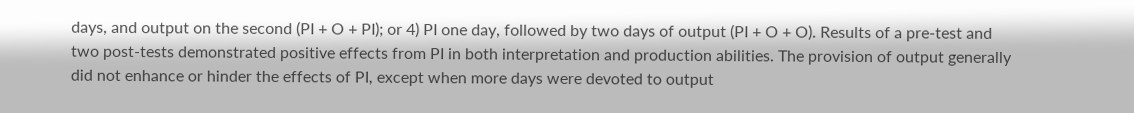days, and output on the second (PI + O + PI); or 4) PI one day, followed by two days of output (PI + O + O). Results of a pre-test and two post-tests demonstrated positive effects from PI in both interpretation and production abilities. The provision of output generally did not enhance or hinder the effects of PI, except when more days were devoted to output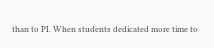than to PI. When students dedicated more time to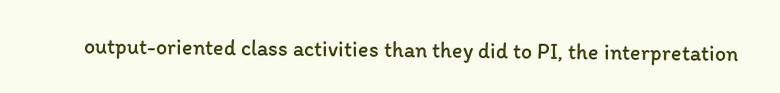output-oriented class activities than they did to PI, the interpretation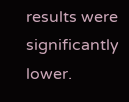results were significantly lower.